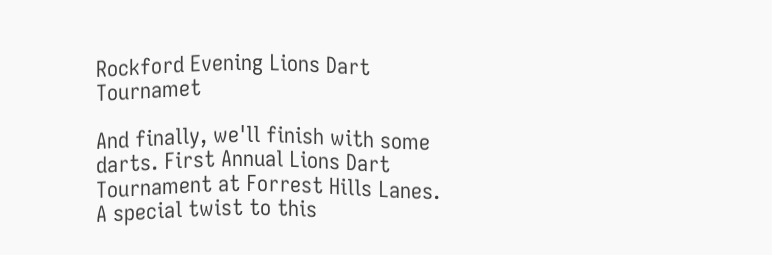Rockford Evening Lions Dart Tournamet

And finally, we'll finish with some darts. First Annual Lions Dart Tournament at Forrest Hills Lanes. A special twist to this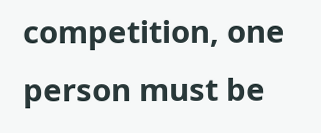competition, one person must be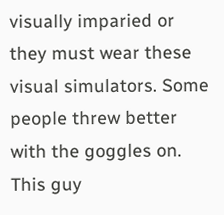visually imparied or they must wear these visual simulators. Some people threw better with the goggles on. This guy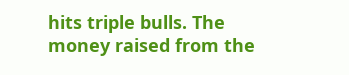hits triple bulls. The money raised from the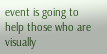event is going to help those who are visually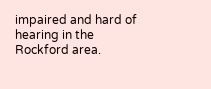impaired and hard of hearing in the Rockford area.